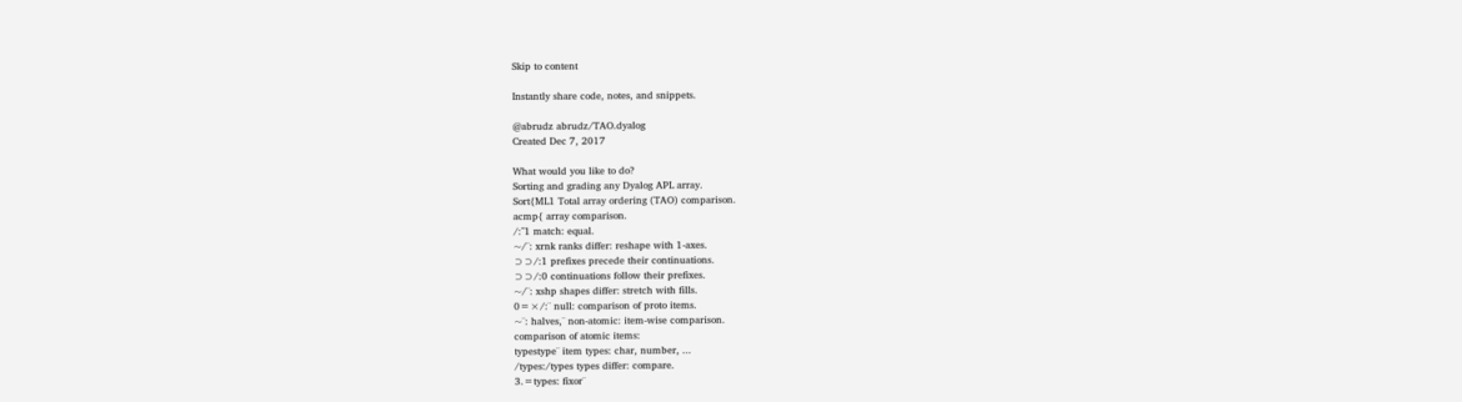Skip to content

Instantly share code, notes, and snippets.

@abrudz abrudz/TAO.dyalog
Created Dec 7, 2017

What would you like to do?
Sorting and grading any Dyalog APL array.
Sort{ML1 Total array ordering (TAO) comparison.
acmp{ array comparison.
/:¯1 match: equal.
~/¨: xrnk ranks differ: reshape with 1-axes.
⊃⊃/:1 prefixes precede their continuations.
⊃⊃/:0 continuations follow their prefixes.
~/¨: xshp shapes differ: stretch with fills.
0=×/:¨ null: comparison of proto items.
~¨: halves,¨ non-atomic: item-wise comparison.
comparison of atomic items:
typestype¨ item types: char, number, ...
/types:/types types differ: compare.
3.=types: fixor¨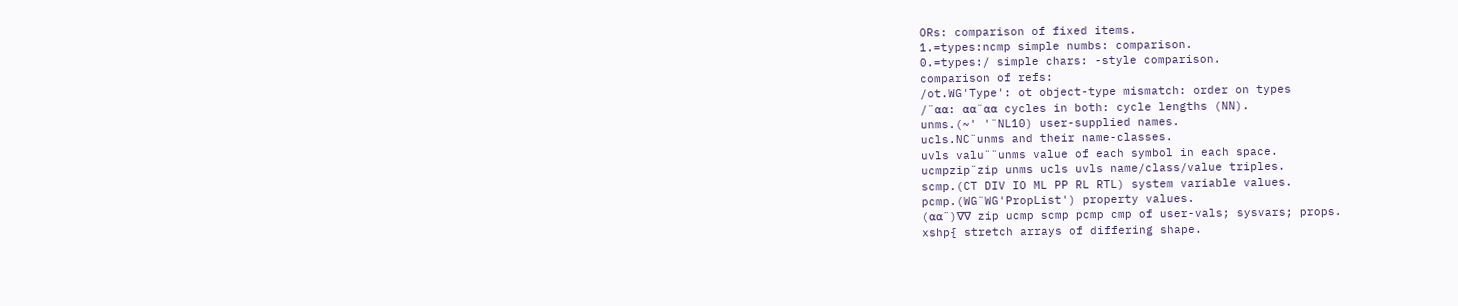ORs: comparison of fixed items.
1.=types:ncmp simple numbs: comparison.
0.=types:/ simple chars: -style comparison.
comparison of refs:
/ot.WG'Type': ot object-type mismatch: order on types
/¨⍺⍺: ⍺⍺¨⍺⍺ cycles in both: cycle lengths (NN).
unms.(~' '¨NL10) user-supplied names.
ucls.NC¨unms and their name-classes.
uvls valu¨¨unms value of each symbol in each space.
ucmpzip¨zip unms ucls uvls name/class/value triples.
scmp.(CT DIV IO ML PP RL RTL) system variable values.
pcmp.(WG¨WG'PropList') property values.
(⍺⍺¨)∇∇ zip ucmp scmp pcmp cmp of user-vals; sysvars; props.
xshp{ stretch arrays of differing shape.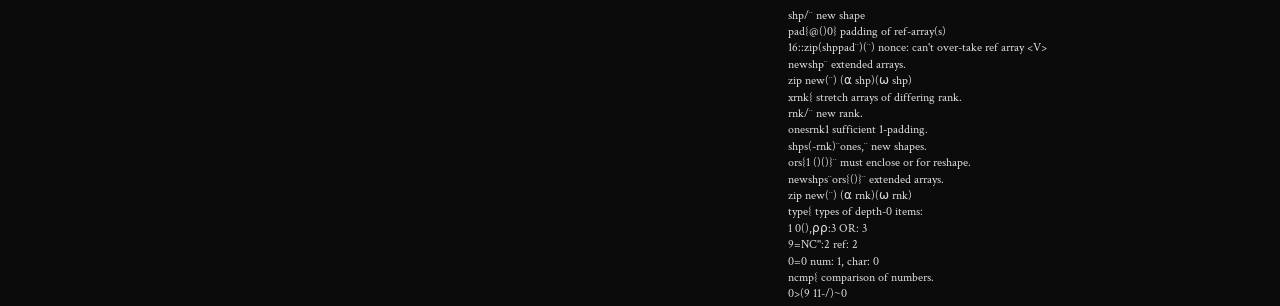shp/¨ new shape
pad{@()0} padding of ref-array(s)
16::zip(shppad¨)(¨) nonce: can't over-take ref array <V>
newshp¨ extended arrays.
zip new(¨) (⍺ shp)(⍵ shp)
xrnk{ stretch arrays of differing rank.
rnk/¨ new rank.
onesrnk1 sufficient 1-padding.
shps(-rnk)¨ones,¨ new shapes.
ors{1 ()()}¨ must enclose or for reshape.
newshps¨ors{()}¨ extended arrays.
zip new(¨) (⍺ rnk)(⍵ rnk)
type{ types of depth-0 items:
1 0(),⍴⍴:3 OR: 3
9=NC'':2 ref: 2
0=0 num: 1, char: 0
ncmp{ comparison of numbers.
0>(9 11-/)~0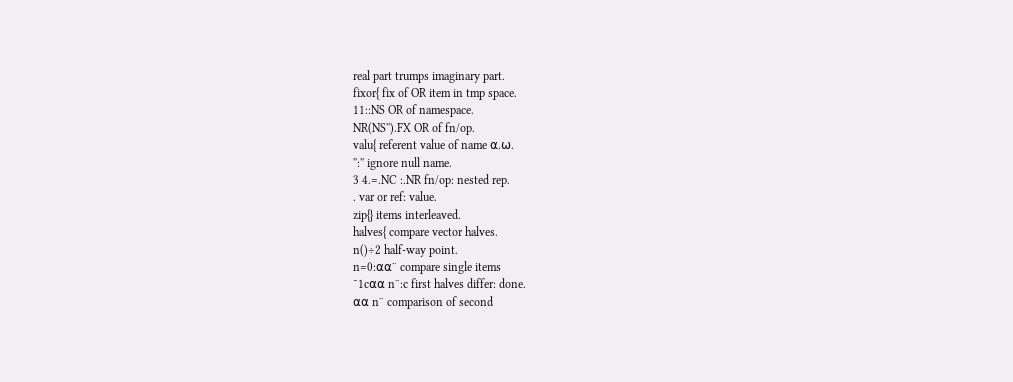real part trumps imaginary part.
fixor{ fix of OR item in tmp space.
11::NS OR of namespace.
NR(NS'').FX OR of fn/op.
valu{ referent value of name ⍺.⍵.
'':'' ignore null name.
3 4.=.NC :.NR fn/op: nested rep.
. var or ref: value.
zip{} items interleaved.
halves{ compare vector halves.
n()÷2 half-way point.
n=0:⍺⍺¨ compare single items
¯1c⍺⍺ n¨:c first halves differ: done.
⍺⍺ n¨ comparison of second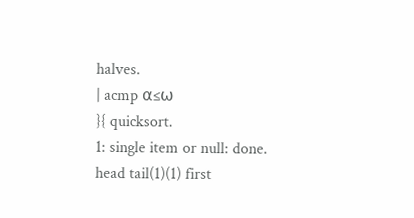halves.
| acmp ⍺≤⍵
}{ quicksort.
1: single item or null: done.
head tail(1)(1) first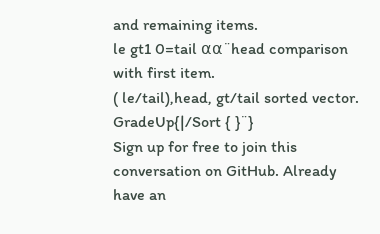and remaining items.
le gt1 0=tail ⍺⍺¨head comparison with first item.
( le/tail),head, gt/tail sorted vector.
GradeUp{|/Sort { }¨}
Sign up for free to join this conversation on GitHub. Already have an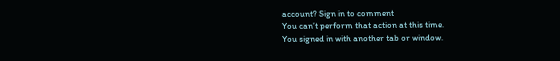account? Sign in to comment
You can’t perform that action at this time.
You signed in with another tab or window.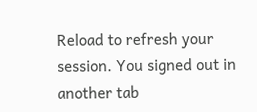Reload to refresh your session. You signed out in another tab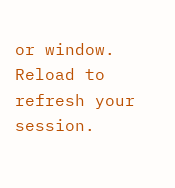or window. Reload to refresh your session.